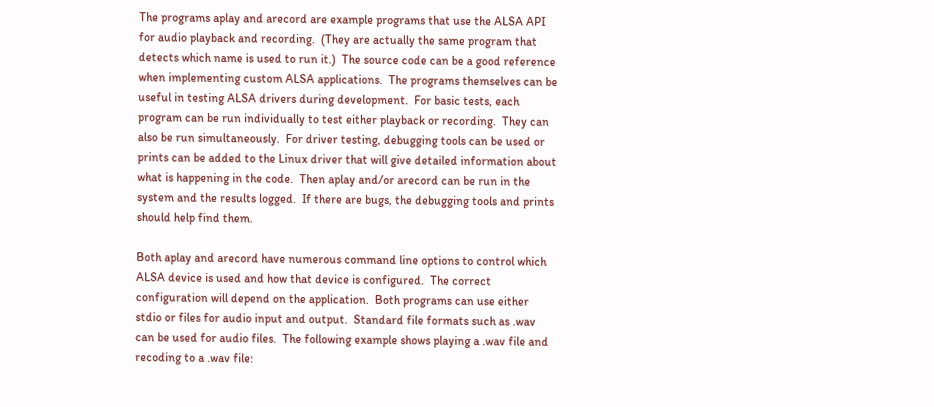The programs aplay and arecord are example programs that use the ALSA API for audio playback and recording.  (They are actually the same program that detects which name is used to run it.)  The source code can be a good reference when implementing custom ALSA applications.  The programs themselves can be useful in testing ALSA drivers during development.  For basic tests, each program can be run individually to test either playback or recording.  They can also be run simultaneously.  For driver testing, debugging tools can be used or prints can be added to the Linux driver that will give detailed information about what is happening in the code.  Then aplay and/or arecord can be run in the system and the results logged.  If there are bugs, the debugging tools and prints should help find them.

Both aplay and arecord have numerous command line options to control which ALSA device is used and how that device is configured.  The correct configuration will depend on the application.  Both programs can use either stdio or files for audio input and output.  Standard file formats such as .wav can be used for audio files.  The following example shows playing a .wav file and recoding to a .wav file: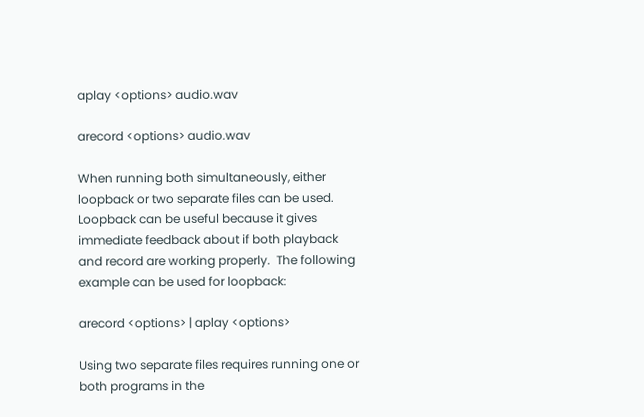aplay <options> audio.wav

arecord <options> audio.wav

When running both simultaneously, either loopback or two separate files can be used.  Loopback can be useful because it gives immediate feedback about if both playback and record are working properly.  The following example can be used for loopback:

arecord <options> | aplay <options>

Using two separate files requires running one or both programs in the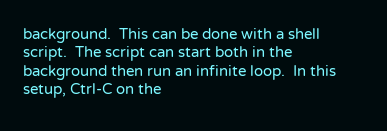background.  This can be done with a shell script.  The script can start both in the background then run an infinite loop.  In this setup, Ctrl-C on the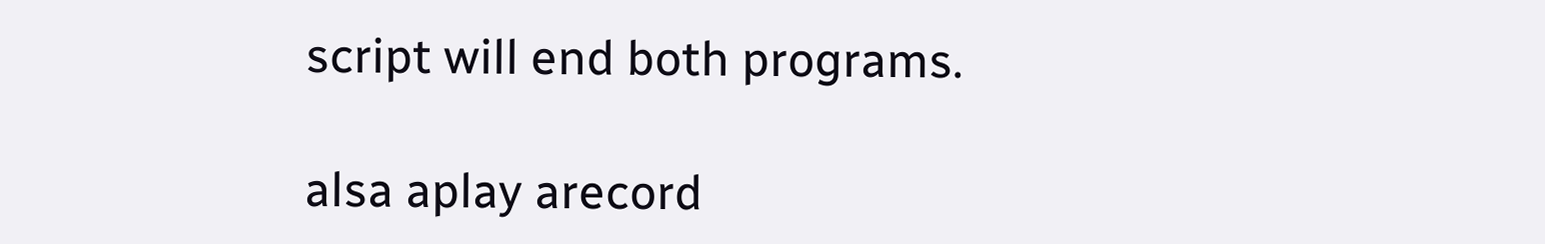script will end both programs.

alsa aplay arecord